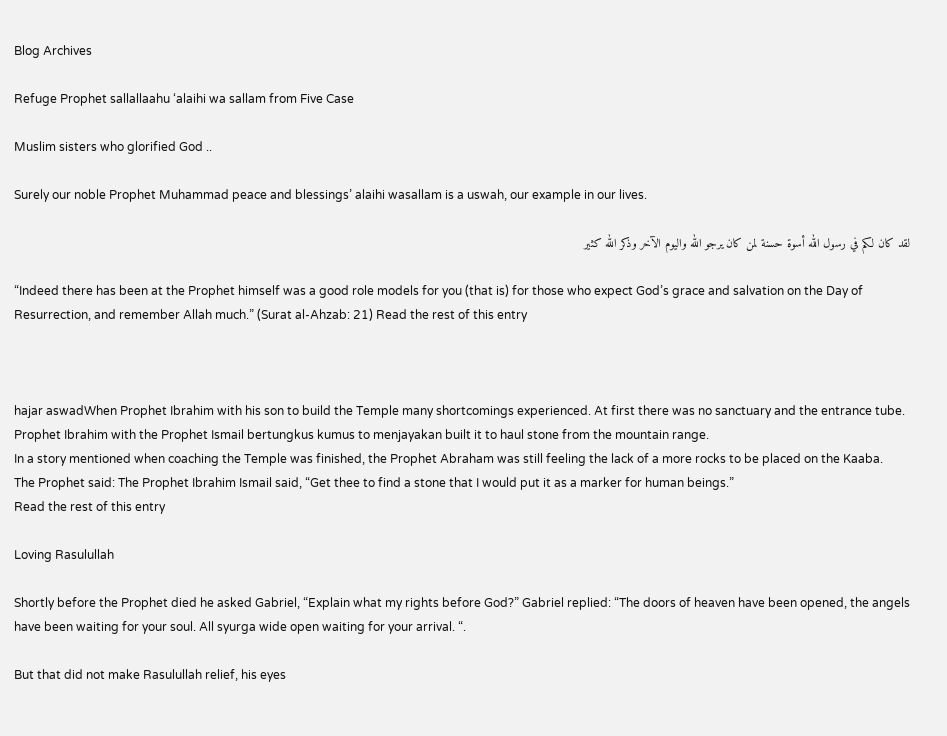Blog Archives

Refuge Prophet sallallaahu ‘alaihi wa sallam from Five Case

Muslim sisters who glorified God ..

Surely our noble Prophet Muhammad peace and blessings’ alaihi wasallam is a uswah, our example in our lives.

لقد كان لكم في رسول الله أسوة حسنة لمن كان يرجو الله واليوم الآخر وذكر الله كثير

“Indeed there has been at the Prophet himself was a good role models for you (that is) for those who expect God’s grace and salvation on the Day of Resurrection, and remember Allah much.” (Surat al-Ahzab: 21) Read the rest of this entry



hajar aswadWhen Prophet Ibrahim with his son to build the Temple many shortcomings experienced. At first there was no sanctuary and the entrance tube. Prophet Ibrahim with the Prophet Ismail bertungkus kumus to menjayakan built it to haul stone from the mountain range.
In a story mentioned when coaching the Temple was finished, the Prophet Abraham was still feeling the lack of a more rocks to be placed on the Kaaba.
The Prophet said: The Prophet Ibrahim Ismail said, “Get thee to find a stone that I would put it as a marker for human beings.”
Read the rest of this entry

Loving Rasulullah

Shortly before the Prophet died he asked Gabriel, “Explain what my rights before God?” Gabriel replied: “The doors of heaven have been opened, the angels have been waiting for your soul. All syurga wide open waiting for your arrival. “.

But that did not make Rasulullah relief, his eyes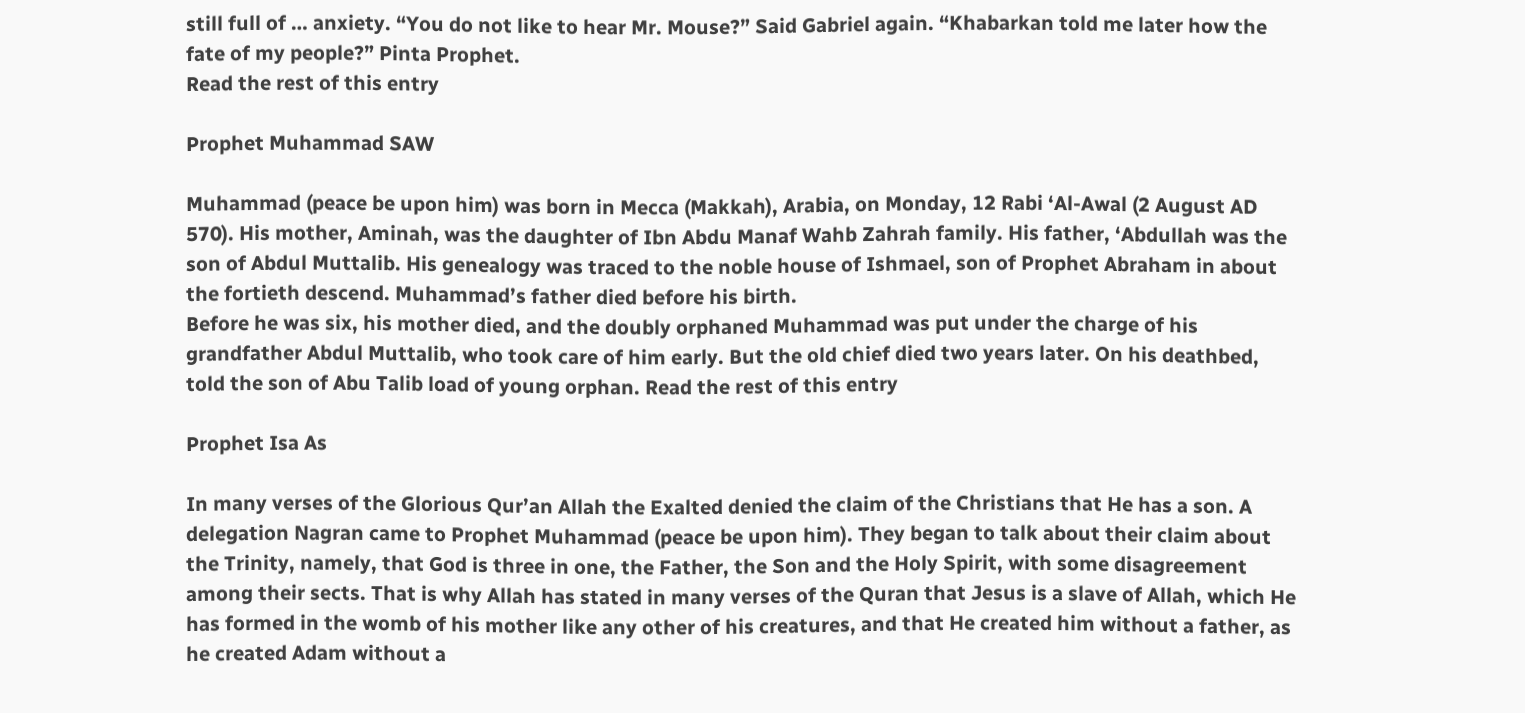still full of … anxiety. “You do not like to hear Mr. Mouse?” Said Gabriel again. “Khabarkan told me later how the fate of my people?” Pinta Prophet.
Read the rest of this entry

Prophet Muhammad SAW

Muhammad (peace be upon him) was born in Mecca (Makkah), Arabia, on Monday, 12 Rabi ‘Al-Awal (2 August AD 570). His mother, Aminah, was the daughter of Ibn Abdu Manaf Wahb Zahrah family. His father, ‘Abdullah was the son of Abdul Muttalib. His genealogy was traced to the noble house of Ishmael, son of Prophet Abraham in about the fortieth descend. Muhammad’s father died before his birth.
Before he was six, his mother died, and the doubly orphaned Muhammad was put under the charge of his grandfather Abdul Muttalib, who took care of him early. But the old chief died two years later. On his deathbed, told the son of Abu Talib load of young orphan. Read the rest of this entry

Prophet Isa As

In many verses of the Glorious Qur’an Allah the Exalted denied the claim of the Christians that He has a son. A delegation Nagran came to Prophet Muhammad (peace be upon him). They began to talk about their claim about the Trinity, namely, that God is three in one, the Father, the Son and the Holy Spirit, with some disagreement among their sects. That is why Allah has stated in many verses of the Quran that Jesus is a slave of Allah, which He has formed in the womb of his mother like any other of his creatures, and that He created him without a father, as he created Adam without a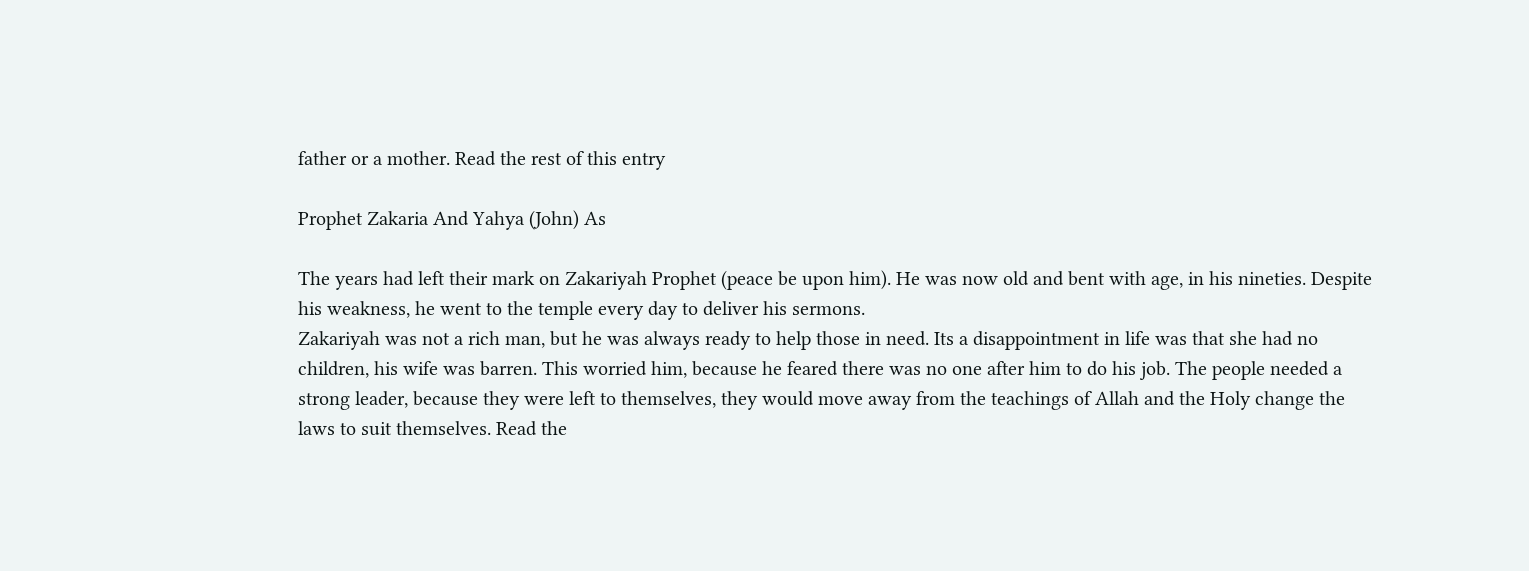father or a mother. Read the rest of this entry

Prophet Zakaria And Yahya (John) As

The years had left their mark on Zakariyah Prophet (peace be upon him). He was now old and bent with age, in his nineties. Despite his weakness, he went to the temple every day to deliver his sermons.
Zakariyah was not a rich man, but he was always ready to help those in need. Its a disappointment in life was that she had no children, his wife was barren. This worried him, because he feared there was no one after him to do his job. The people needed a strong leader, because they were left to themselves, they would move away from the teachings of Allah and the Holy change the laws to suit themselves. Read the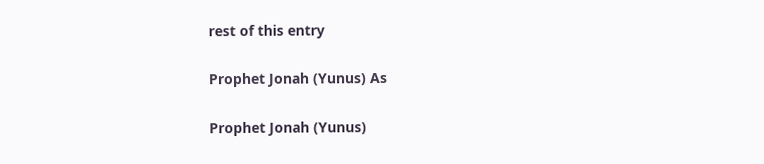rest of this entry

Prophet Jonah (Yunus) As

Prophet Jonah (Yunus)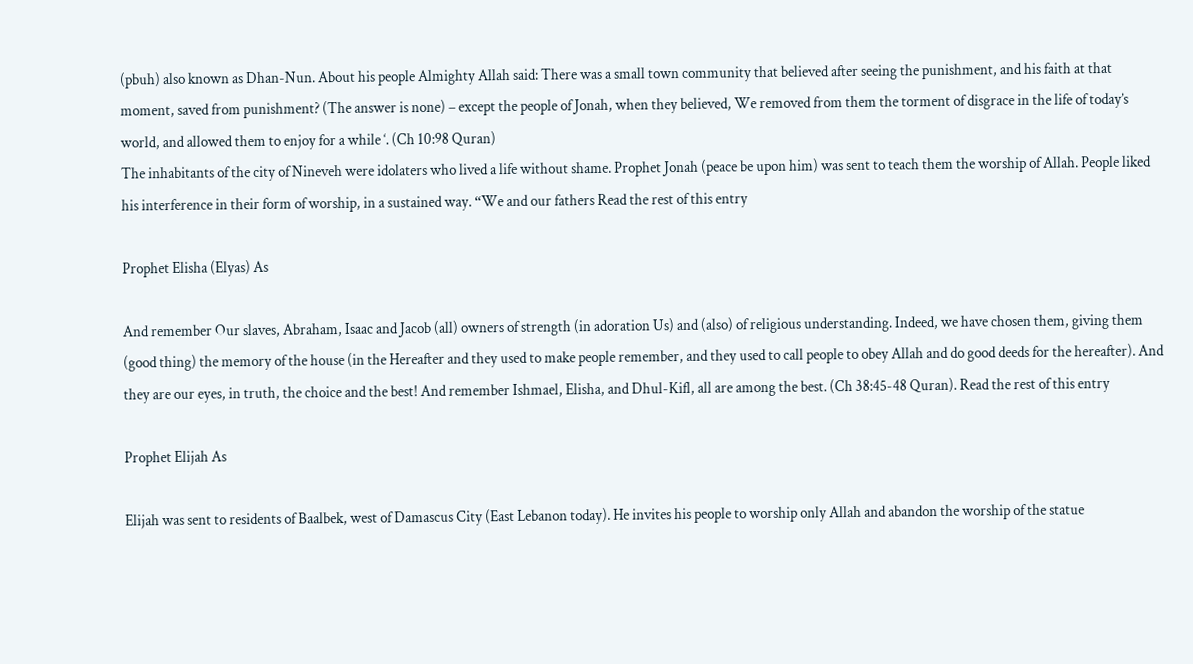(pbuh) also known as Dhan-Nun. About his people Almighty Allah said: There was a small town community that believed after seeing the punishment, and his faith at that moment, saved from punishment? (The answer is none) – except the people of Jonah, when they believed, We removed from them the torment of disgrace in the life of today’s world, and allowed them to enjoy for a while ‘. (Ch 10:98 Quran)
The inhabitants of the city of Nineveh were idolaters who lived a life without shame. Prophet Jonah (peace be upon him) was sent to teach them the worship of Allah. People liked his interference in their form of worship, in a sustained way. “We and our fathers Read the rest of this entry

Prophet Elisha (Elyas) As

And remember Our slaves, Abraham, Isaac and Jacob (all) owners of strength (in adoration Us) and (also) of religious understanding. Indeed, we have chosen them, giving them (good thing) the memory of the house (in the Hereafter and they used to make people remember, and they used to call people to obey Allah and do good deeds for the hereafter). And they are our eyes, in truth, the choice and the best! And remember Ishmael, Elisha, and Dhul-Kifl, all are among the best. (Ch 38:45-48 Quran). Read the rest of this entry

Prophet Elijah As

Elijah was sent to residents of Baalbek, west of Damascus City (East Lebanon today). He invites his people to worship only Allah and abandon the worship of the statue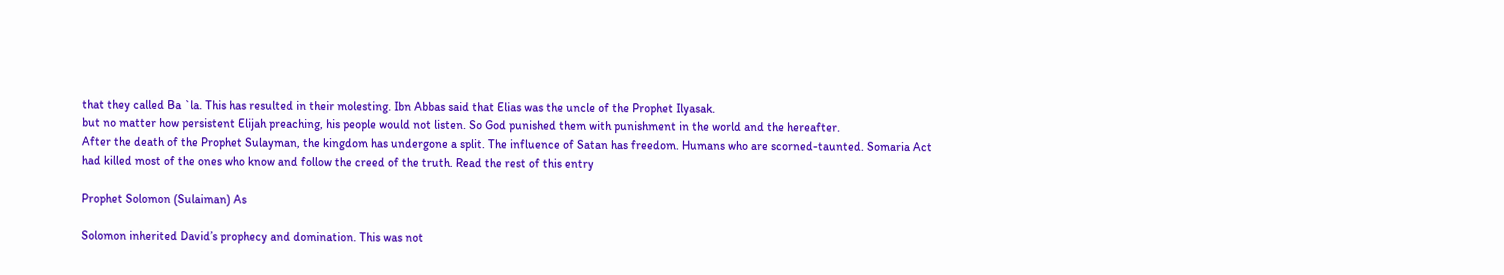that they called Ba `la. This has resulted in their molesting. Ibn Abbas said that Elias was the uncle of the Prophet Ilyasak.
but no matter how persistent Elijah preaching, his people would not listen. So God punished them with punishment in the world and the hereafter.
After the death of the Prophet Sulayman, the kingdom has undergone a split. The influence of Satan has freedom. Humans who are scorned-taunted. Somaria Act had killed most of the ones who know and follow the creed of the truth. Read the rest of this entry

Prophet Solomon (Sulaiman) As

Solomon inherited David’s prophecy and domination. This was not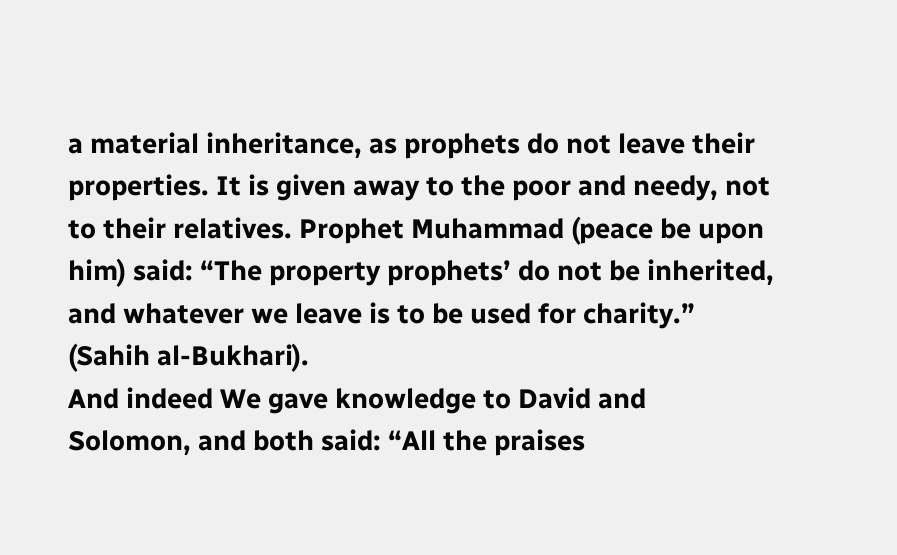a material inheritance, as prophets do not leave their properties. It is given away to the poor and needy, not to their relatives. Prophet Muhammad (peace be upon him) said: “The property prophets’ do not be inherited, and whatever we leave is to be used for charity.” (Sahih al-Bukhari).
And indeed We gave knowledge to David and Solomon, and both said: “All the praises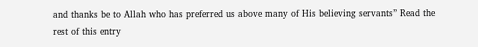and thanks be to Allah who has preferred us above many of His believing servants” Read the rest of this entry